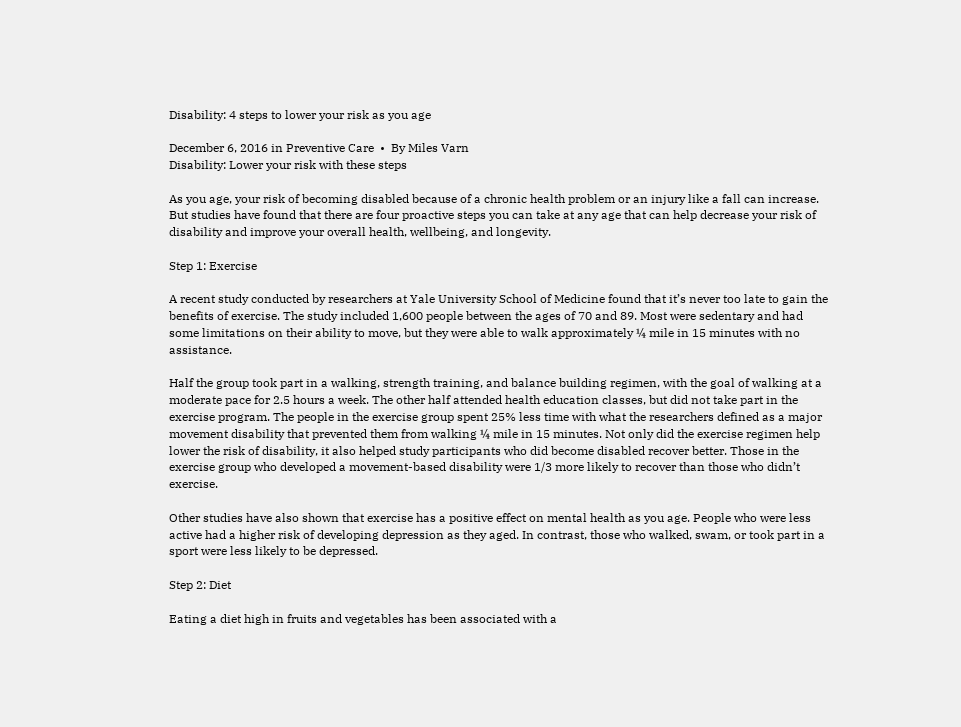Disability: 4 steps to lower your risk as you age

December 6, 2016 in Preventive Care  •  By Miles Varn
Disability: Lower your risk with these steps

As you age, your risk of becoming disabled because of a chronic health problem or an injury like a fall can increase. But studies have found that there are four proactive steps you can take at any age that can help decrease your risk of disability and improve your overall health, wellbeing, and longevity.

Step 1: Exercise

A recent study conducted by researchers at Yale University School of Medicine found that it’s never too late to gain the benefits of exercise. The study included 1,600 people between the ages of 70 and 89. Most were sedentary and had some limitations on their ability to move, but they were able to walk approximately ¼ mile in 15 minutes with no assistance.

Half the group took part in a walking, strength training, and balance building regimen, with the goal of walking at a moderate pace for 2.5 hours a week. The other half attended health education classes, but did not take part in the exercise program. The people in the exercise group spent 25% less time with what the researchers defined as a major movement disability that prevented them from walking ¼ mile in 15 minutes. Not only did the exercise regimen help lower the risk of disability, it also helped study participants who did become disabled recover better. Those in the exercise group who developed a movement-based disability were 1/3 more likely to recover than those who didn’t exercise.

Other studies have also shown that exercise has a positive effect on mental health as you age. People who were less active had a higher risk of developing depression as they aged. In contrast, those who walked, swam, or took part in a sport were less likely to be depressed.

Step 2: Diet

Eating a diet high in fruits and vegetables has been associated with a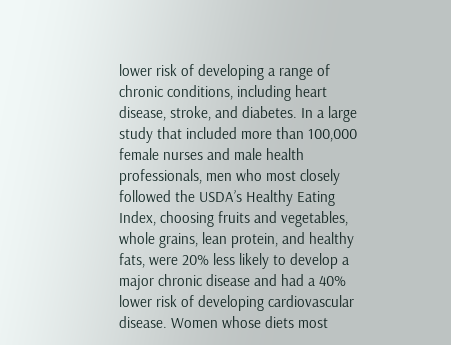lower risk of developing a range of chronic conditions, including heart disease, stroke, and diabetes. In a large study that included more than 100,000 female nurses and male health professionals, men who most closely followed the USDA’s Healthy Eating Index, choosing fruits and vegetables, whole grains, lean protein, and healthy fats, were 20% less likely to develop a major chronic disease and had a 40% lower risk of developing cardiovascular disease. Women whose diets most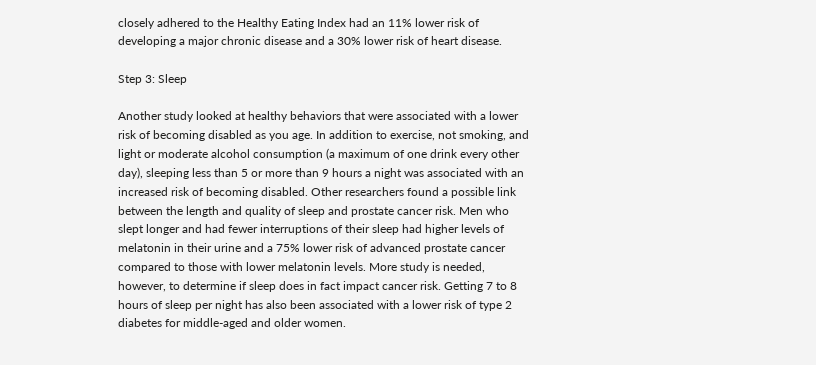closely adhered to the Healthy Eating Index had an 11% lower risk of developing a major chronic disease and a 30% lower risk of heart disease.

Step 3: Sleep

Another study looked at healthy behaviors that were associated with a lower risk of becoming disabled as you age. In addition to exercise, not smoking, and light or moderate alcohol consumption (a maximum of one drink every other day), sleeping less than 5 or more than 9 hours a night was associated with an increased risk of becoming disabled. Other researchers found a possible link between the length and quality of sleep and prostate cancer risk. Men who slept longer and had fewer interruptions of their sleep had higher levels of melatonin in their urine and a 75% lower risk of advanced prostate cancer compared to those with lower melatonin levels. More study is needed, however, to determine if sleep does in fact impact cancer risk. Getting 7 to 8 hours of sleep per night has also been associated with a lower risk of type 2 diabetes for middle-aged and older women.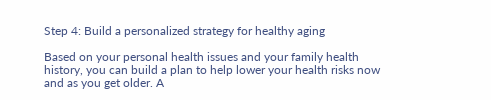Step 4: Build a personalized strategy for healthy aging

Based on your personal health issues and your family health history, you can build a plan to help lower your health risks now and as you get older. A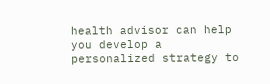health advisor can help you develop a personalized strategy to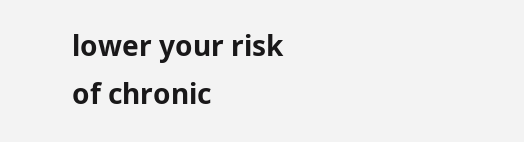lower your risk of chronic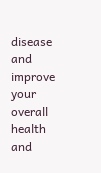disease and improve your overall health and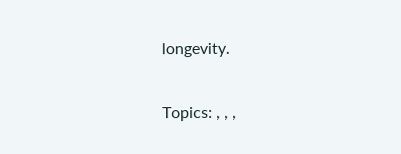longevity.

Topics: , , ,